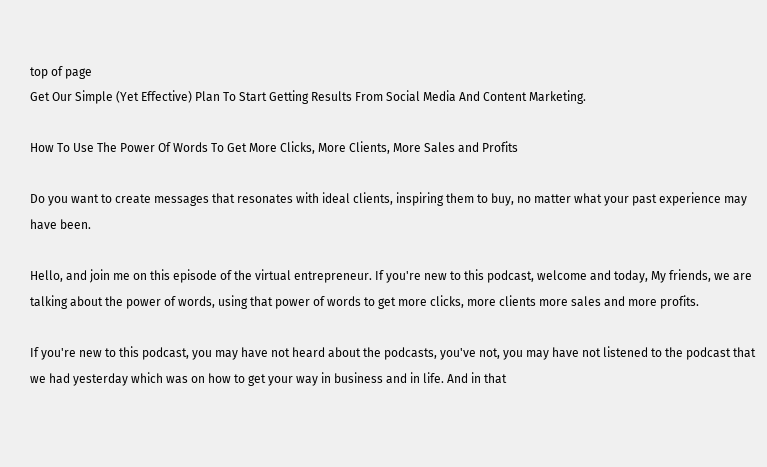top of page
Get Our Simple (Yet Effective) Plan To Start Getting Results From Social Media And Content Marketing.

How To Use The Power Of Words To Get More Clicks, More Clients, More Sales and Profits

Do you want to create messages that resonates with ideal clients, inspiring them to buy, no matter what your past experience may have been.

Hello, and join me on this episode of the virtual entrepreneur. If you're new to this podcast, welcome and today, My friends, we are talking about the power of words, using that power of words to get more clicks, more clients more sales and more profits.

If you're new to this podcast, you may have not heard about the podcasts, you've not, you may have not listened to the podcast that we had yesterday which was on how to get your way in business and in life. And in that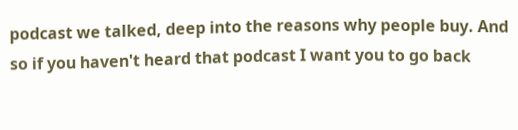podcast we talked, deep into the reasons why people buy. And so if you haven't heard that podcast I want you to go back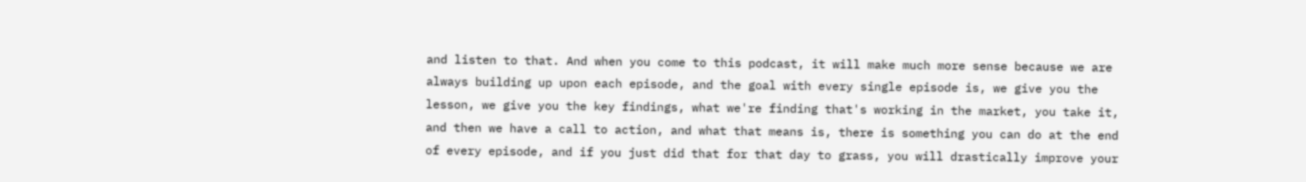and listen to that. And when you come to this podcast, it will make much more sense because we are always building up upon each episode, and the goal with every single episode is, we give you the lesson, we give you the key findings, what we're finding that's working in the market, you take it, and then we have a call to action, and what that means is, there is something you can do at the end of every episode, and if you just did that for that day to grass, you will drastically improve your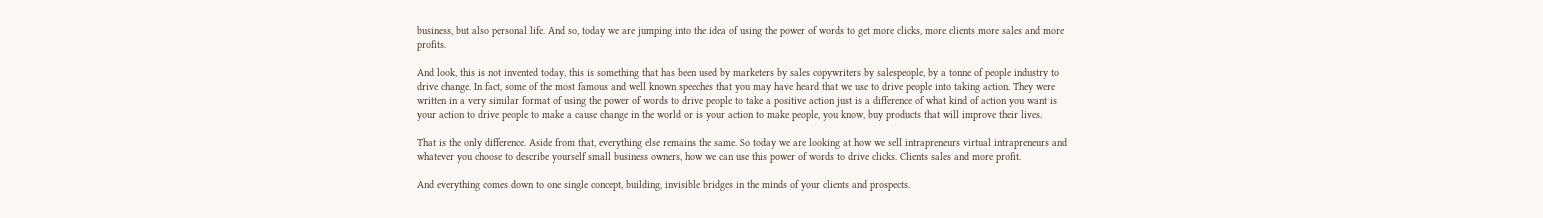business, but also personal life. And so, today we are jumping into the idea of using the power of words to get more clicks, more clients more sales and more profits.

And look, this is not invented today, this is something that has been used by marketers by sales copywriters by salespeople, by a tonne of people industry to drive change. In fact, some of the most famous and well known speeches that you may have heard that we use to drive people into taking action. They were written in a very similar format of using the power of words to drive people to take a positive action just is a difference of what kind of action you want is your action to drive people to make a cause change in the world or is your action to make people, you know, buy products that will improve their lives.

That is the only difference. Aside from that, everything else remains the same. So today we are looking at how we sell intrapreneurs virtual intrapreneurs and whatever you choose to describe yourself small business owners, how we can use this power of words to drive clicks. Clients sales and more profit.

And everything comes down to one single concept, building, invisible bridges in the minds of your clients and prospects.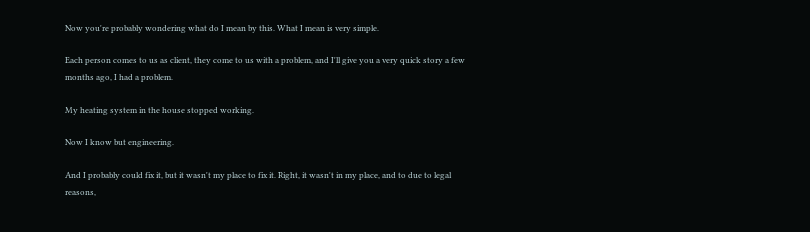Now you're probably wondering what do I mean by this. What I mean is very simple.

Each person comes to us as client, they come to us with a problem, and I'll give you a very quick story a few months ago, I had a problem.

My heating system in the house stopped working.

Now I know but engineering.

And I probably could fix it, but it wasn't my place to fix it. Right, it wasn't in my place, and to due to legal reasons,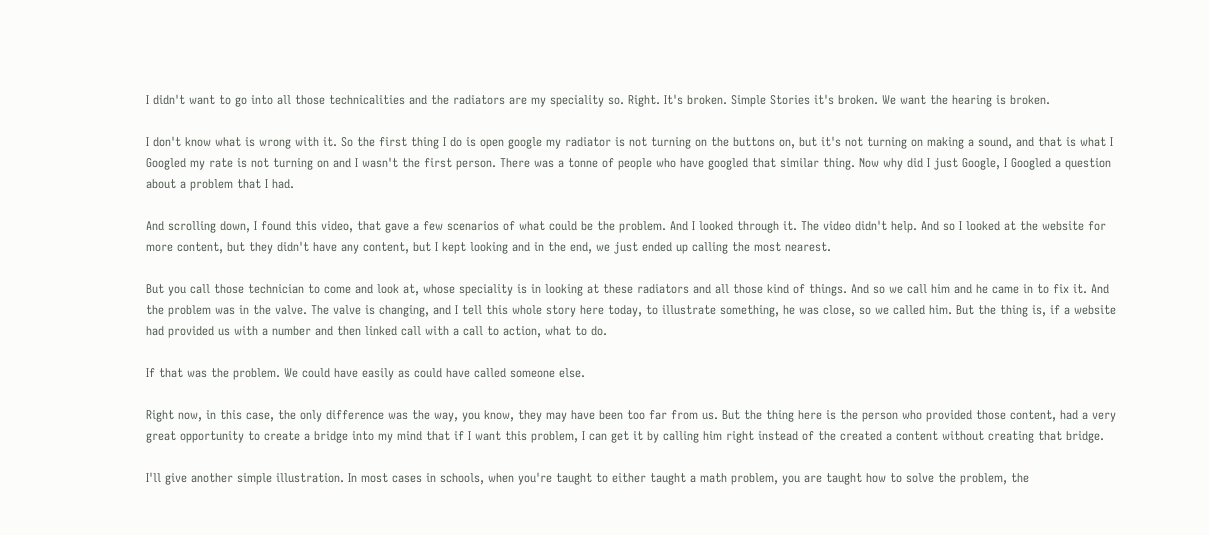I didn't want to go into all those technicalities and the radiators are my speciality so. Right. It's broken. Simple Stories it's broken. We want the hearing is broken.

I don't know what is wrong with it. So the first thing I do is open google my radiator is not turning on the buttons on, but it's not turning on making a sound, and that is what I Googled my rate is not turning on and I wasn't the first person. There was a tonne of people who have googled that similar thing. Now why did I just Google, I Googled a question about a problem that I had.

And scrolling down, I found this video, that gave a few scenarios of what could be the problem. And I looked through it. The video didn't help. And so I looked at the website for more content, but they didn't have any content, but I kept looking and in the end, we just ended up calling the most nearest.

But you call those technician to come and look at, whose speciality is in looking at these radiators and all those kind of things. And so we call him and he came in to fix it. And the problem was in the valve. The valve is changing, and I tell this whole story here today, to illustrate something, he was close, so we called him. But the thing is, if a website had provided us with a number and then linked call with a call to action, what to do.

If that was the problem. We could have easily as could have called someone else.

Right now, in this case, the only difference was the way, you know, they may have been too far from us. But the thing here is the person who provided those content, had a very great opportunity to create a bridge into my mind that if I want this problem, I can get it by calling him right instead of the created a content without creating that bridge.

I'll give another simple illustration. In most cases in schools, when you're taught to either taught a math problem, you are taught how to solve the problem, the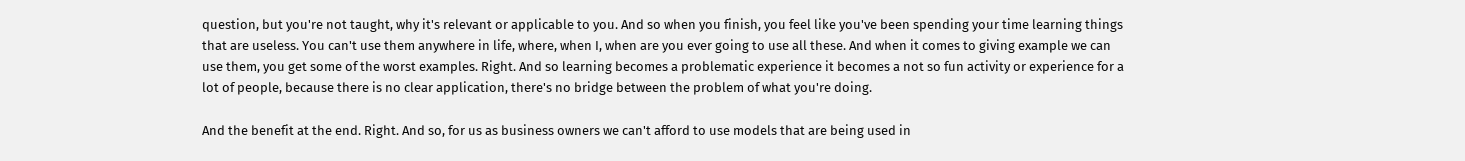question, but you're not taught, why it's relevant or applicable to you. And so when you finish, you feel like you've been spending your time learning things that are useless. You can't use them anywhere in life, where, when I, when are you ever going to use all these. And when it comes to giving example we can use them, you get some of the worst examples. Right. And so learning becomes a problematic experience it becomes a not so fun activity or experience for a lot of people, because there is no clear application, there's no bridge between the problem of what you're doing.

And the benefit at the end. Right. And so, for us as business owners we can't afford to use models that are being used in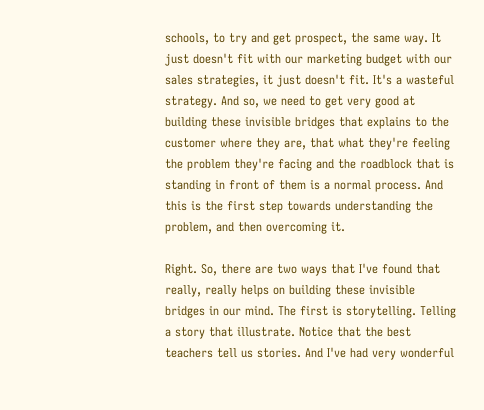schools, to try and get prospect, the same way. It just doesn't fit with our marketing budget with our sales strategies, it just doesn't fit. It's a wasteful strategy. And so, we need to get very good at building these invisible bridges that explains to the customer where they are, that what they're feeling the problem they're facing and the roadblock that is standing in front of them is a normal process. And this is the first step towards understanding the problem, and then overcoming it.

Right. So, there are two ways that I've found that really, really helps on building these invisible bridges in our mind. The first is storytelling. Telling a story that illustrate. Notice that the best teachers tell us stories. And I've had very wonderful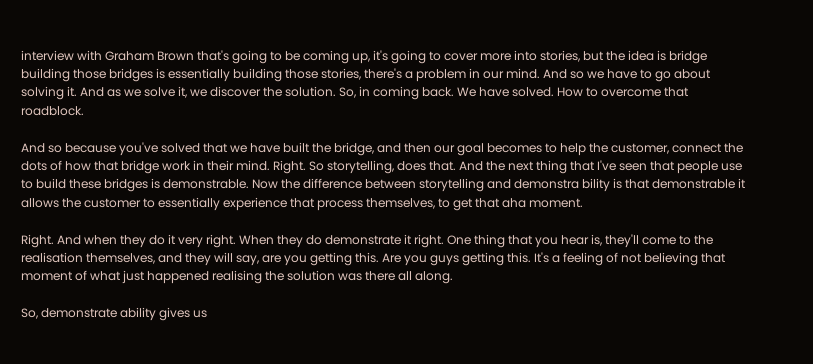interview with Graham Brown that's going to be coming up, it's going to cover more into stories, but the idea is bridge building those bridges is essentially building those stories, there's a problem in our mind. And so we have to go about solving it. And as we solve it, we discover the solution. So, in coming back. We have solved. How to overcome that roadblock.

And so because you've solved that we have built the bridge, and then our goal becomes to help the customer, connect the dots of how that bridge work in their mind. Right. So storytelling, does that. And the next thing that I've seen that people use to build these bridges is demonstrable. Now the difference between storytelling and demonstra bility is that demonstrable it allows the customer to essentially experience that process themselves, to get that aha moment.

Right. And when they do it very right. When they do demonstrate it right. One thing that you hear is, they'll come to the realisation themselves, and they will say, are you getting this. Are you guys getting this. It's a feeling of not believing that moment of what just happened realising the solution was there all along.

So, demonstrate ability gives us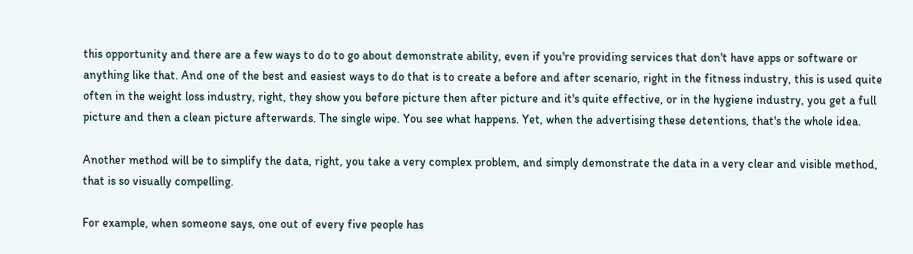this opportunity and there are a few ways to do to go about demonstrate ability, even if you're providing services that don't have apps or software or anything like that. And one of the best and easiest ways to do that is to create a before and after scenario, right in the fitness industry, this is used quite often in the weight loss industry, right, they show you before picture then after picture and it's quite effective, or in the hygiene industry, you get a full picture and then a clean picture afterwards. The single wipe. You see what happens. Yet, when the advertising these detentions, that's the whole idea.

Another method will be to simplify the data, right, you take a very complex problem, and simply demonstrate the data in a very clear and visible method, that is so visually compelling.

For example, when someone says, one out of every five people has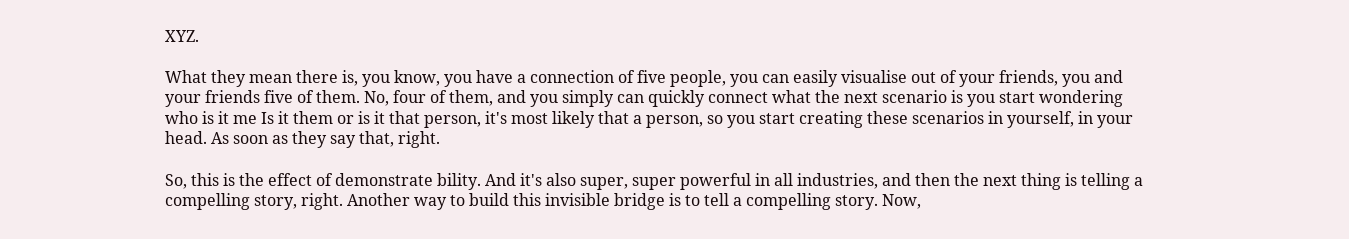XYZ.

What they mean there is, you know, you have a connection of five people, you can easily visualise out of your friends, you and your friends five of them. No, four of them, and you simply can quickly connect what the next scenario is you start wondering who is it me Is it them or is it that person, it's most likely that a person, so you start creating these scenarios in yourself, in your head. As soon as they say that, right.

So, this is the effect of demonstrate bility. And it's also super, super powerful in all industries, and then the next thing is telling a compelling story, right. Another way to build this invisible bridge is to tell a compelling story. Now,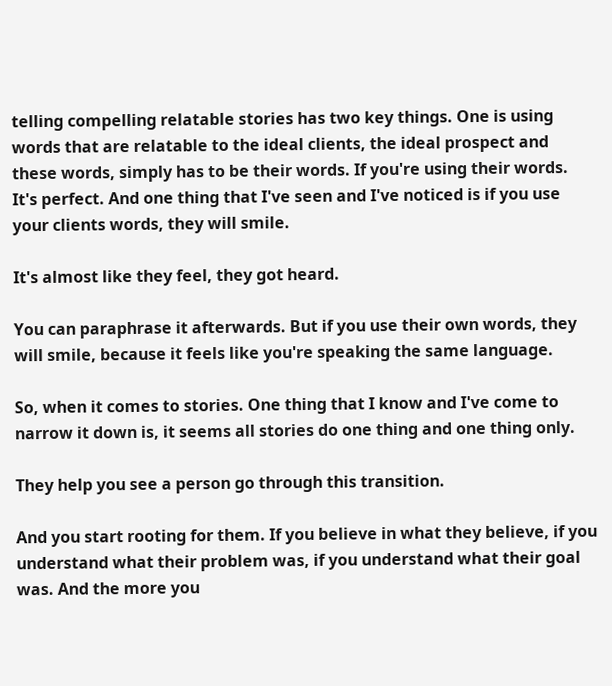telling compelling relatable stories has two key things. One is using words that are relatable to the ideal clients, the ideal prospect and these words, simply has to be their words. If you're using their words. It's perfect. And one thing that I've seen and I've noticed is if you use your clients words, they will smile.

It's almost like they feel, they got heard.

You can paraphrase it afterwards. But if you use their own words, they will smile, because it feels like you're speaking the same language.

So, when it comes to stories. One thing that I know and I've come to narrow it down is, it seems all stories do one thing and one thing only.

They help you see a person go through this transition.

And you start rooting for them. If you believe in what they believe, if you understand what their problem was, if you understand what their goal was. And the more you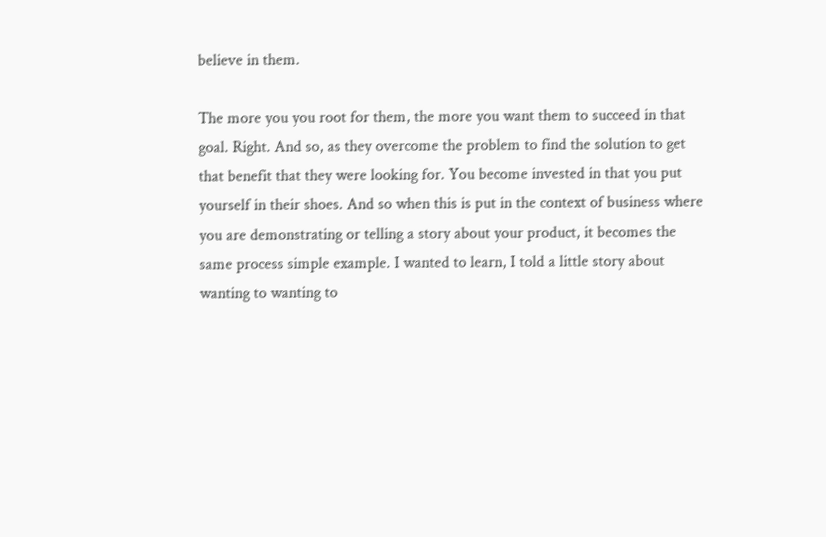believe in them.

The more you you root for them, the more you want them to succeed in that goal. Right. And so, as they overcome the problem to find the solution to get that benefit that they were looking for. You become invested in that you put yourself in their shoes. And so when this is put in the context of business where you are demonstrating or telling a story about your product, it becomes the same process simple example. I wanted to learn, I told a little story about wanting to wanting to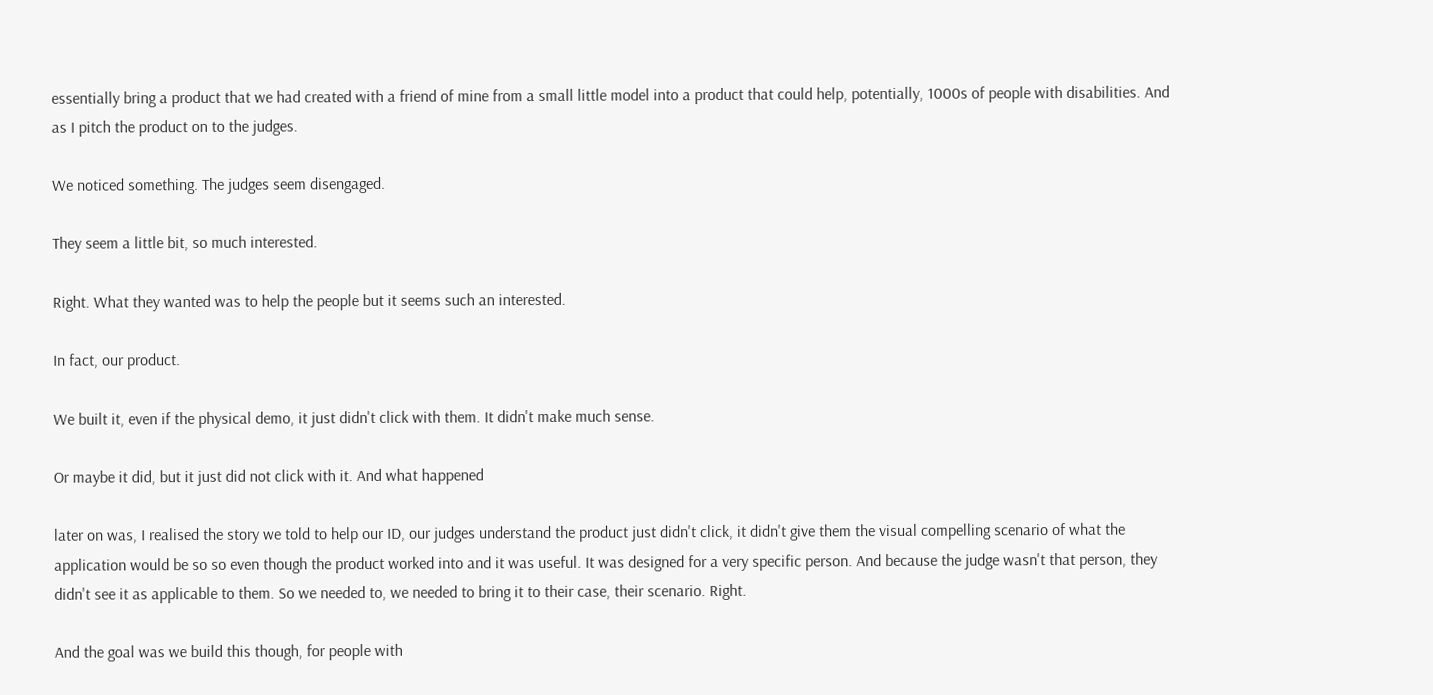essentially bring a product that we had created with a friend of mine from a small little model into a product that could help, potentially, 1000s of people with disabilities. And as I pitch the product on to the judges.

We noticed something. The judges seem disengaged.

They seem a little bit, so much interested.

Right. What they wanted was to help the people but it seems such an interested.

In fact, our product.

We built it, even if the physical demo, it just didn't click with them. It didn't make much sense.

Or maybe it did, but it just did not click with it. And what happened

later on was, I realised the story we told to help our ID, our judges understand the product just didn't click, it didn't give them the visual compelling scenario of what the application would be so so even though the product worked into and it was useful. It was designed for a very specific person. And because the judge wasn't that person, they didn't see it as applicable to them. So we needed to, we needed to bring it to their case, their scenario. Right.

And the goal was we build this though, for people with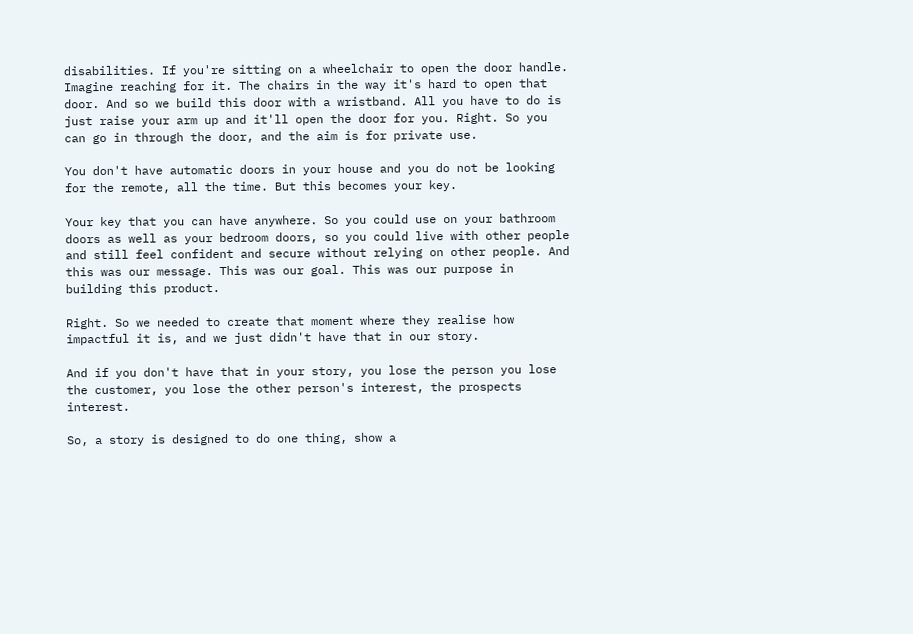disabilities. If you're sitting on a wheelchair to open the door handle. Imagine reaching for it. The chairs in the way it's hard to open that door. And so we build this door with a wristband. All you have to do is just raise your arm up and it'll open the door for you. Right. So you can go in through the door, and the aim is for private use.

You don't have automatic doors in your house and you do not be looking for the remote, all the time. But this becomes your key.

Your key that you can have anywhere. So you could use on your bathroom doors as well as your bedroom doors, so you could live with other people and still feel confident and secure without relying on other people. And this was our message. This was our goal. This was our purpose in building this product.

Right. So we needed to create that moment where they realise how impactful it is, and we just didn't have that in our story.

And if you don't have that in your story, you lose the person you lose the customer, you lose the other person's interest, the prospects interest.

So, a story is designed to do one thing, show a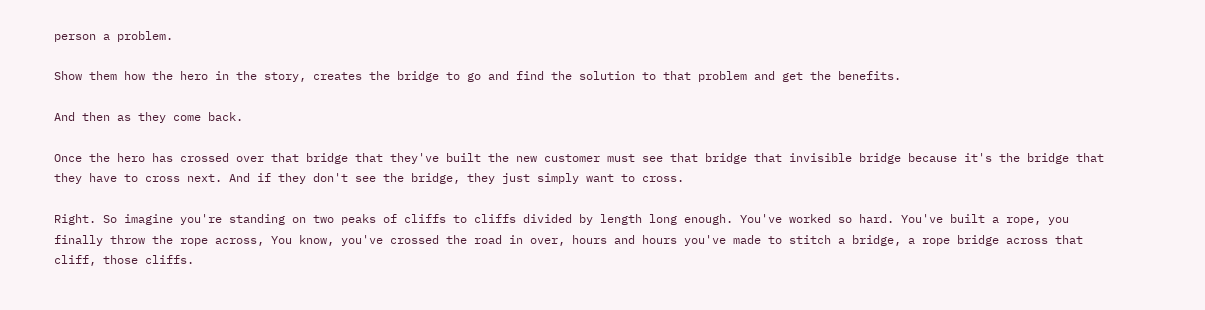person a problem.

Show them how the hero in the story, creates the bridge to go and find the solution to that problem and get the benefits.

And then as they come back.

Once the hero has crossed over that bridge that they've built the new customer must see that bridge that invisible bridge because it's the bridge that they have to cross next. And if they don't see the bridge, they just simply want to cross.

Right. So imagine you're standing on two peaks of cliffs to cliffs divided by length long enough. You've worked so hard. You've built a rope, you finally throw the rope across, You know, you've crossed the road in over, hours and hours you've made to stitch a bridge, a rope bridge across that cliff, those cliffs.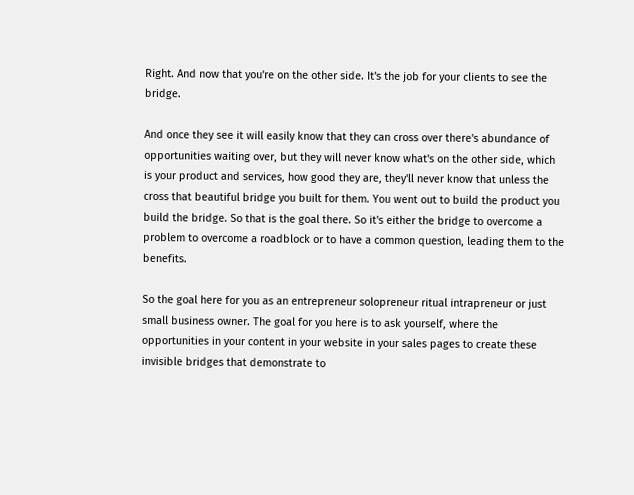Right. And now that you're on the other side. It's the job for your clients to see the bridge.

And once they see it will easily know that they can cross over there's abundance of opportunities waiting over, but they will never know what's on the other side, which is your product and services, how good they are, they'll never know that unless the cross that beautiful bridge you built for them. You went out to build the product you build the bridge. So that is the goal there. So it's either the bridge to overcome a problem to overcome a roadblock or to have a common question, leading them to the benefits.

So the goal here for you as an entrepreneur solopreneur ritual intrapreneur or just small business owner. The goal for you here is to ask yourself, where the opportunities in your content in your website in your sales pages to create these invisible bridges that demonstrate to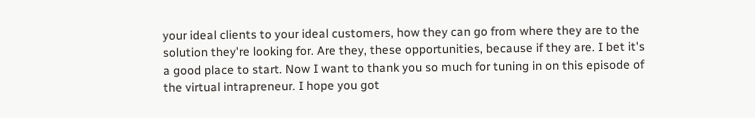your ideal clients to your ideal customers, how they can go from where they are to the solution they're looking for. Are they, these opportunities, because if they are. I bet it's a good place to start. Now I want to thank you so much for tuning in on this episode of the virtual intrapreneur. I hope you got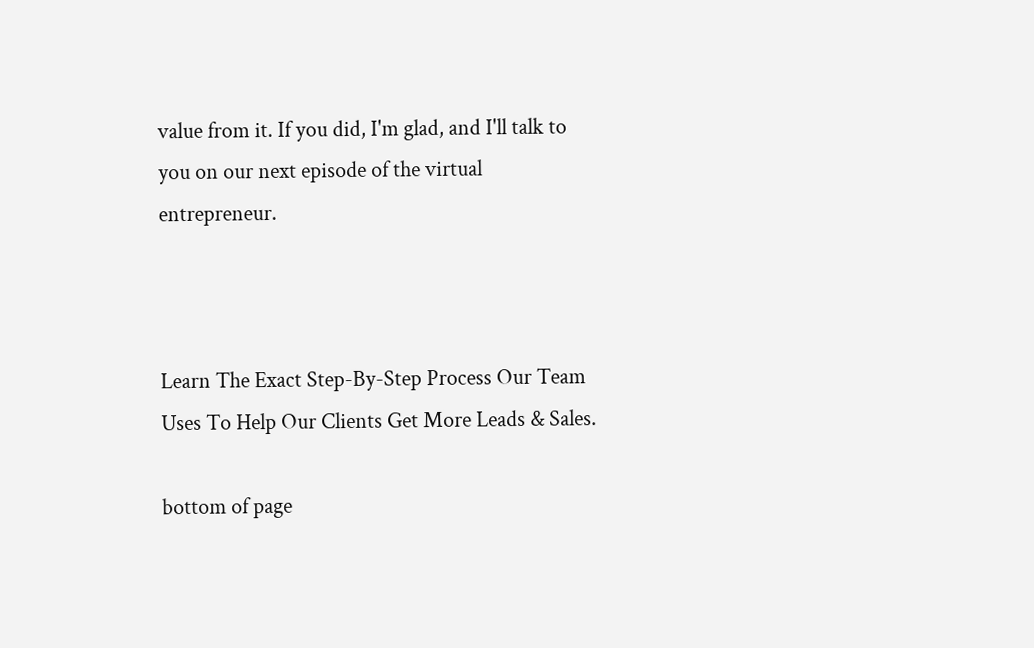value from it. If you did, I'm glad, and I'll talk to you on our next episode of the virtual entrepreneur.



Learn The Exact Step-By-Step Process Our Team
Uses To Help Our Clients Get More Leads & Sales.

bottom of page